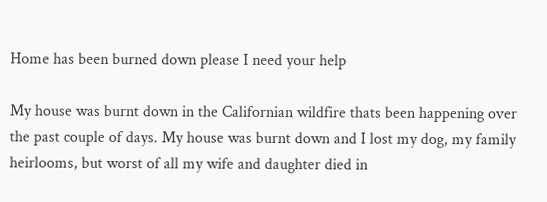Home has been burned down please I need your help

My house was burnt down in the Californian wildfire thats been happening over the past couple of days. My house was burnt down and I lost my dog, my family heirlooms, but worst of all my wife and daughter died in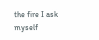the fire I ask myself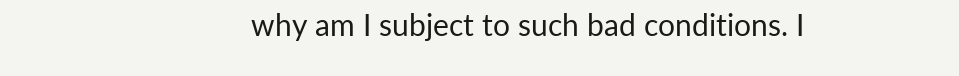why am I subject to such bad conditions. I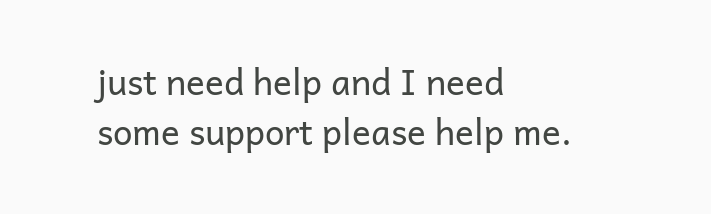just need help and I need some support please help me.